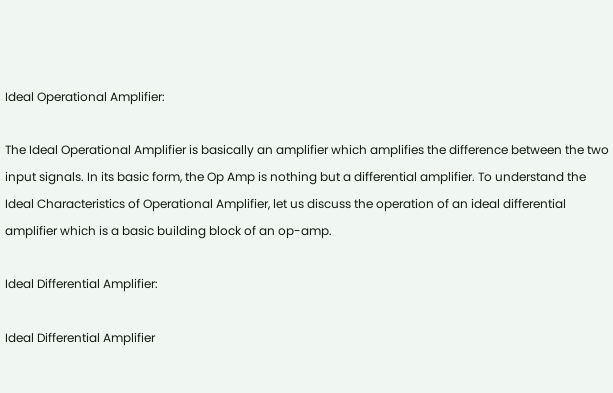Ideal Operational Amplifier:

The Ideal Operational Amplifier is basically an amplifier which amplifies the difference between the two input signals. In its basic form, the Op Amp is nothing but a differential amplifier. To understand the Ideal Characteristics of Operational Amplifier, let us discuss the operation of an ideal differential amplifier which is a basic building block of an op-amp.

Ideal Differential Amplifier:

Ideal Differential Amplifier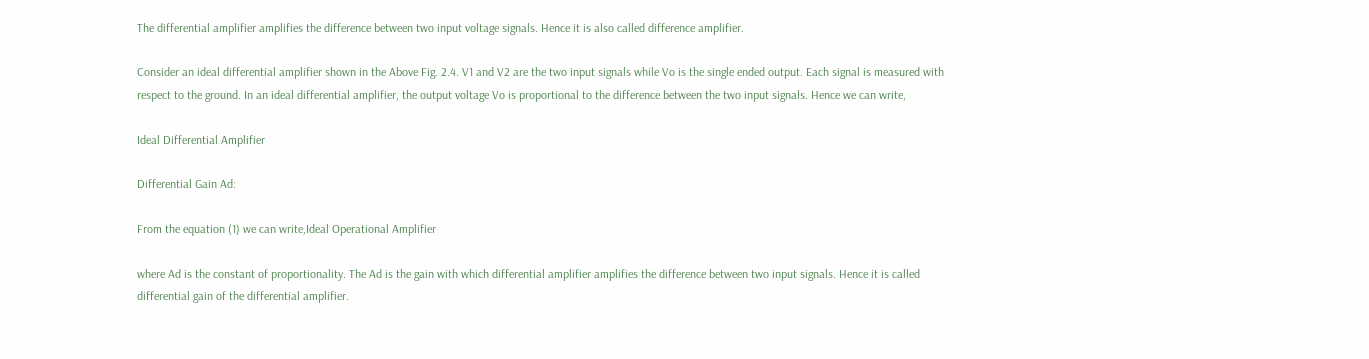The differential amplifier amplifies the difference between two input voltage signals. Hence it is also called difference amplifier.

Consider an ideal differential amplifier shown in the Above Fig. 2.4. V1 and V2 are the two input signals while Vo is the single ended output. Each signal is measured with respect to the ground. In an ideal differential amplifier, the output voltage Vo is proportional to the difference between the two input signals. Hence we can write,

Ideal Differential Amplifier

Differential Gain Ad:

From the equation (1) we can write,Ideal Operational Amplifier

where Ad is the constant of proportionality. The Ad is the gain with which differential amplifier amplifies the difference between two input signals. Hence it is called differential gain of the differential amplifier.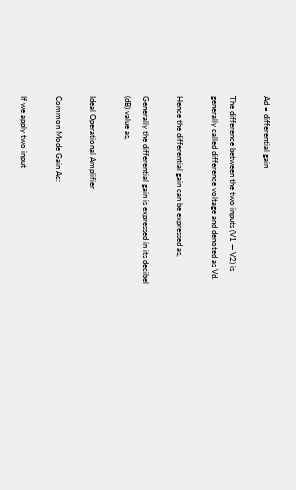Ad = differential gain

The difference between the two inputs (V1 — V2) is generally called difference voltage and denoted as Vd.

Hence the differential gain can be expressed as,

Generally the differential gain is expressed in its decibel (dB) value as,

Ideal Operational Amplifier

Common Mode Gain Ac:

If we apply two input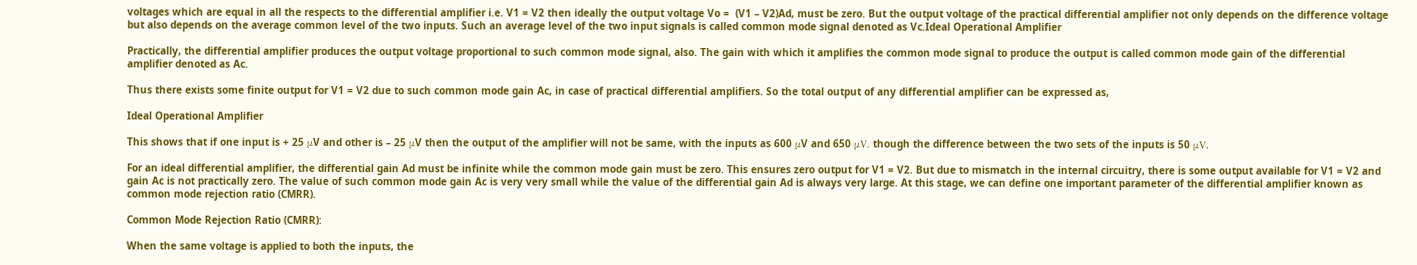voltages which are equal in all the respects to the differential amplifier i.e. V1 = V2 then ideally the output voltage Vo =  (V1 – V2)Ad, must be zero. But the output voltage of the practical differential amplifier not only depends on the difference voltage but also depends on the average common level of the two inputs. Such an average level of the two input signals is called common mode signal denoted as Vc.Ideal Operational Amplifier

Practically, the differential amplifier produces the output voltage proportional to such common mode signal, also. The gain with which it amplifies the common mode signal to produce the output is called common mode gain of the differential amplifier denoted as Ac.

Thus there exists some finite output for V1 = V2 due to such common mode gain Ac, in case of practical differential amplifiers. So the total output of any differential amplifier can be expressed as,

Ideal Operational Amplifier

This shows that if one input is + 25 μV and other is – 25 μV then the output of the amplifier will not be same, with the inputs as 600 μV and 650 μV, though the difference between the two sets of the inputs is 50 μV.

For an ideal differential amplifier, the differential gain Ad must be infinite while the common mode gain must be zero. This ensures zero output for V1 = V2. But due to mismatch in the internal circuitry, there is some output available for V1 = V2 and gain Ac is not practically zero. The value of such common mode gain Ac is very very small while the value of the differential gain Ad is always very large. At this stage, we can define one important parameter of the differential amplifier known as common mode rejection ratio (CMRR).

Common Mode Rejection Ratio (CMRR):

When the same voltage is applied to both the inputs, the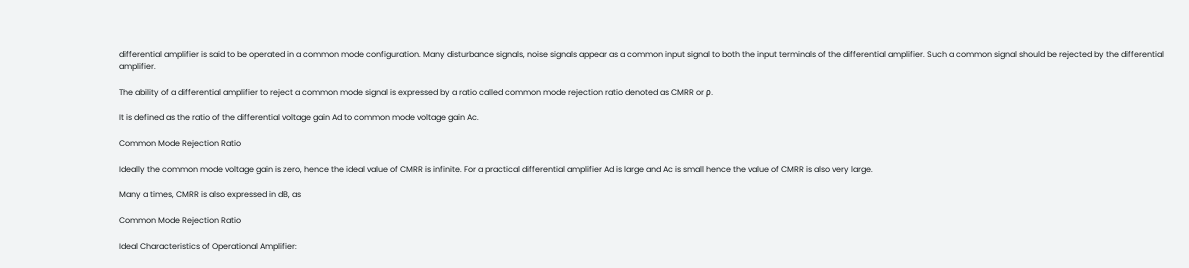differential amplifier is said to be operated in a common mode configuration. Many disturbance signals, noise signals appear as a common input signal to both the input terminals of the differential amplifier. Such a common signal should be rejected by the differential amplifier.

The ability of a differential amplifier to reject a common mode signal is expressed by a ratio called common mode rejection ratio denoted as CMRR or ρ.

It is defined as the ratio of the differential voltage gain Ad to common mode voltage gain Ac.

Common Mode Rejection Ratio

Ideally the common mode voltage gain is zero, hence the ideal value of CMRR is infinite. For a practical differential amplifier Ad is large and Ac is small hence the value of CMRR is also very large.

Many a times, CMRR is also expressed in dB, as

Common Mode Rejection Ratio

Ideal Characteristics of Operational Amplifier: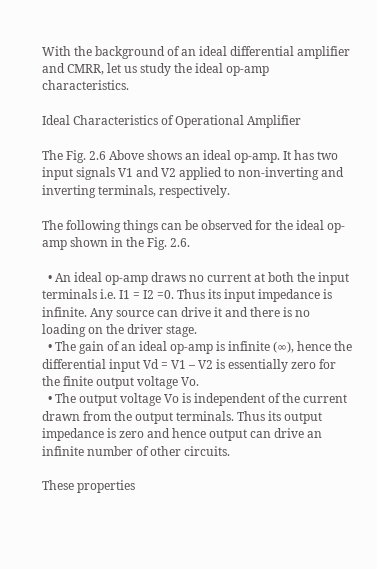With the background of an ideal differential amplifier and CMRR, let us study the ideal op-amp characteristics.

Ideal Characteristics of Operational Amplifier

The Fig. 2.6 Above shows an ideal op-amp. It has two input signals V1 and V2 applied to non-inverting and inverting terminals, respectively.

The following things can be observed for the ideal op-amp shown in the Fig. 2.6.

  • An ideal op-amp draws no current at both the input terminals i.e. I1 = I2 =0. Thus its input impedance is infinite. Any source can drive it and there is no loading on the driver stage.
  • The gain of an ideal op-amp is infinite (∞), hence the differential input Vd = V1 – V2 is essentially zero for the finite output voltage Vo.
  • The output voltage Vo is independent of the current drawn from the output terminals. Thus its output impedance is zero and hence output can drive an infinite number of other circuits.

These properties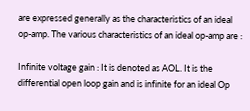are expressed generally as the characteristics of an ideal op-amp. The various characteristics of an ideal op-amp are :

Infinite voltage gain : It is denoted as AOL. It is the differential open loop gain and is infinite for an ideal Op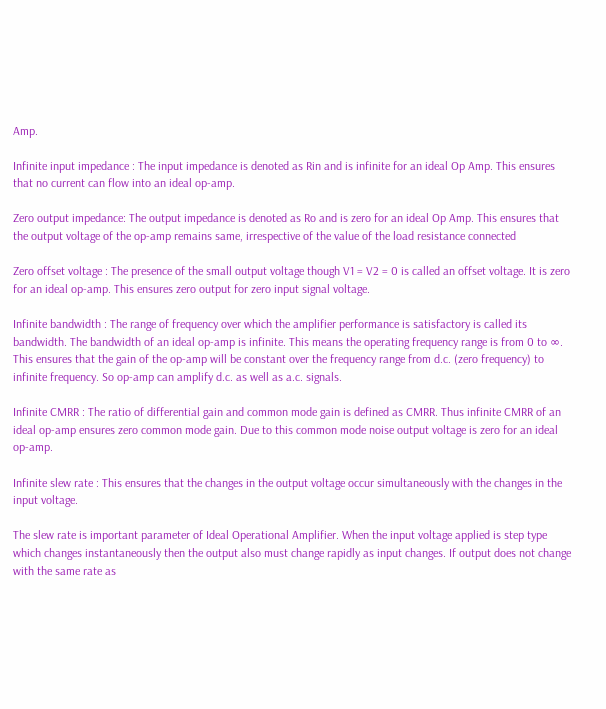Amp.

Infinite input impedance : The input impedance is denoted as Rin and is infinite for an ideal Op Amp. This ensures that no current can flow into an ideal op-amp.

Zero output impedance: The output impedance is denoted as Ro and is zero for an ideal Op Amp. This ensures that the output voltage of the op-amp remains same, irrespective of the value of the load resistance connected

Zero offset voltage : The presence of the small output voltage though V1 = V2 = 0 is called an offset voltage. It is zero for an ideal op-amp. This ensures zero output for zero input signal voltage.

Infinite bandwidth : The range of frequency over which the amplifier performance is satisfactory is called its bandwidth. The bandwidth of an ideal op-amp is infinite. This means the operating frequency range is from 0 to ∞. This ensures that the gain of the op-amp will be constant over the frequency range from d.c. (zero frequency) to infinite frequency. So op-amp can amplify d.c. as well as a.c. signals.

Infinite CMRR : The ratio of differential gain and common mode gain is defined as CMRR. Thus infinite CMRR of an ideal op-amp ensures zero common mode gain. Due to this common mode noise output voltage is zero for an ideal op-amp.

Infinite slew rate : This ensures that the changes in the output voltage occur simultaneously with the changes in the input voltage.

The slew rate is important parameter of Ideal Operational Amplifier. When the input voltage applied is step type which changes instantaneously then the output also must change rapidly as input changes. If output does not change with the same rate as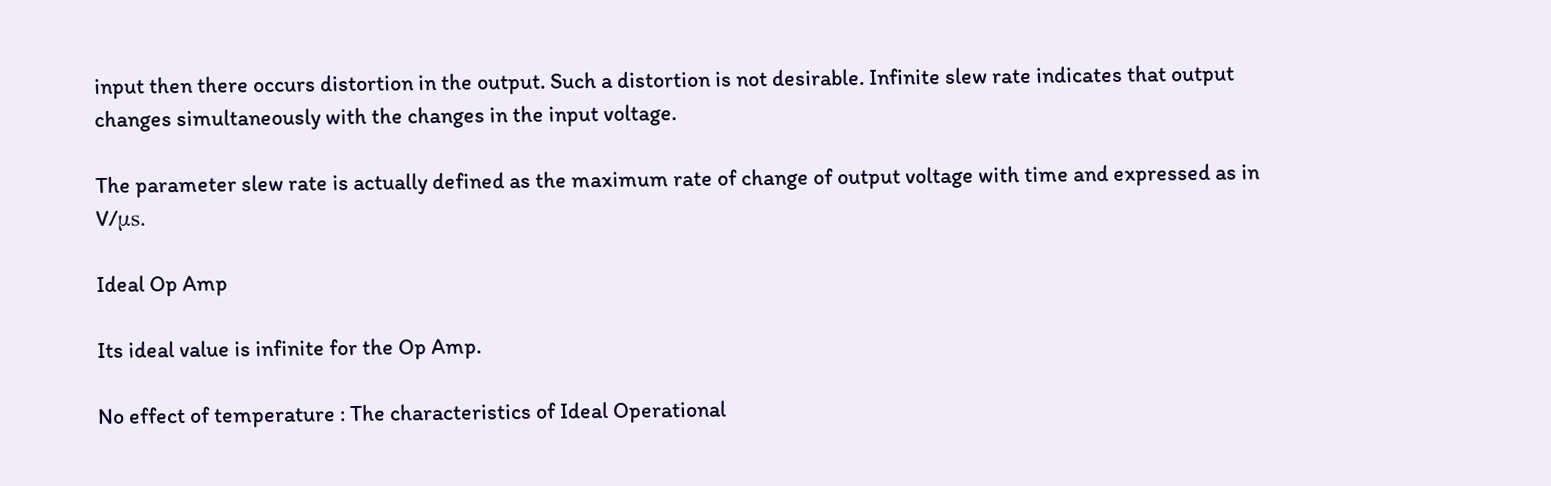input then there occurs distortion in the output. Such a distortion is not desirable. Infinite slew rate indicates that output changes simultaneously with the changes in the input voltage.

The parameter slew rate is actually defined as the maximum rate of change of output voltage with time and expressed as in V/μs.

Ideal Op Amp

Its ideal value is infinite for the Op Amp.

No effect of temperature : The characteristics of Ideal Operational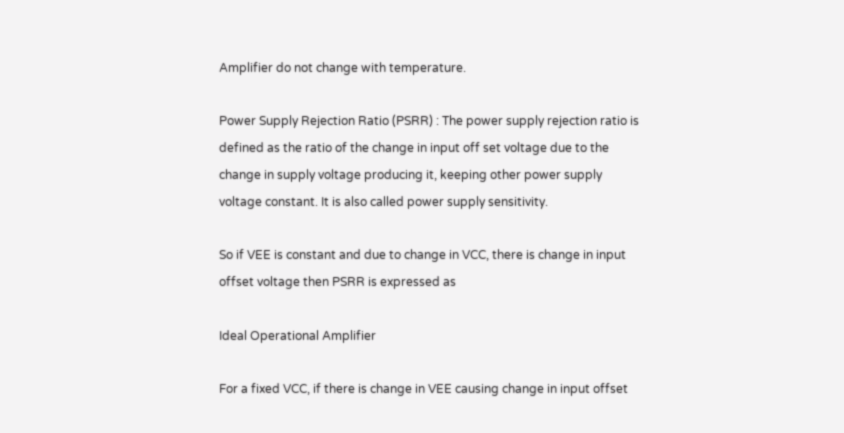Amplifier do not change with temperature.

Power Supply Rejection Ratio (PSRR) : The power supply rejection ratio is defined as the ratio of the change in input off set voltage due to the change in supply voltage producing it, keeping other power supply voltage constant. It is also called power supply sensitivity.

So if VEE is constant and due to change in VCC, there is change in input offset voltage then PSRR is expressed as

Ideal Operational Amplifier

For a fixed VCC, if there is change in VEE causing change in input offset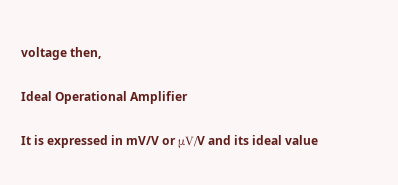voltage then,

Ideal Operational Amplifier

It is expressed in mV/V or μV/V and its ideal value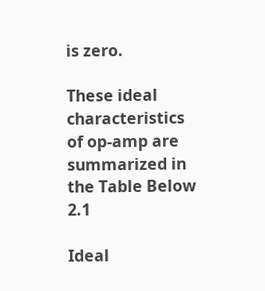is zero.

These ideal characteristics of op-amp are summarized in the Table Below 2.1

Ideal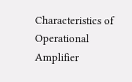Characteristics of Operational Amplifier